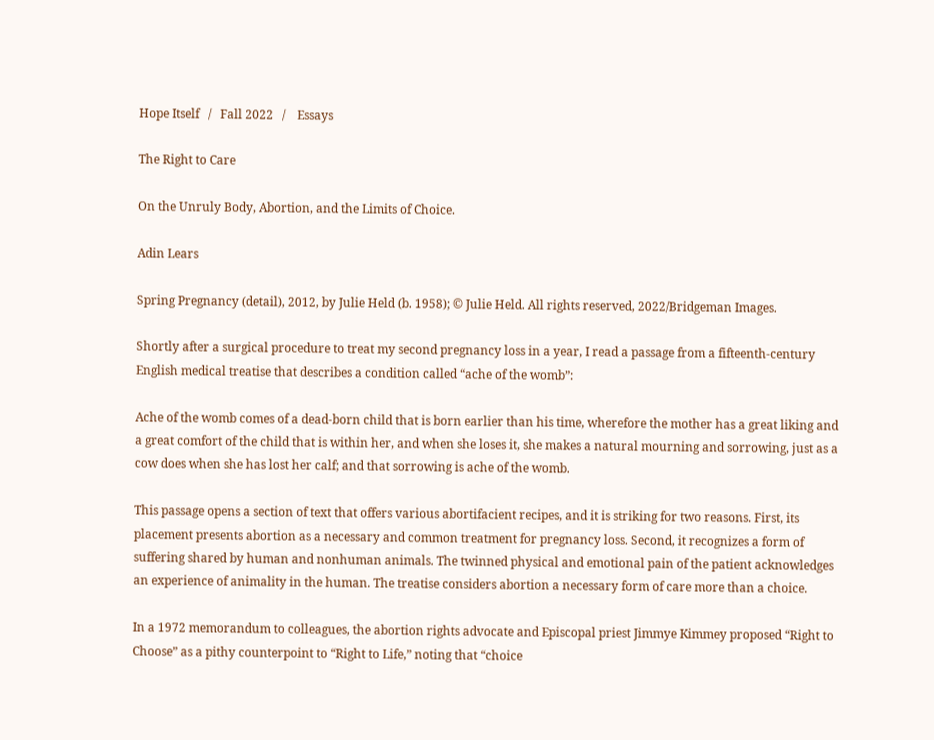Hope Itself   /   Fall 2022   /    Essays

The Right to Care

On the Unruly Body, Abortion, and the Limits of Choice.

Adin Lears

Spring Pregnancy (detail), 2012, by Julie Held (b. 1958); © Julie Held. All rights reserved, 2022/Bridgeman Images.

Shortly after a surgical procedure to treat my second pregnancy loss in a year, I read a passage from a fifteenth-century English medical treatise that describes a condition called “ache of the womb”:

Ache of the womb comes of a dead-born child that is born earlier than his time, wherefore the mother has a great liking and a great comfort of the child that is within her, and when she loses it, she makes a natural mourning and sorrowing, just as a cow does when she has lost her calf; and that sorrowing is ache of the womb.

This passage opens a section of text that offers various abortifacient recipes, and it is striking for two reasons. First, its placement presents abortion as a necessary and common treatment for pregnancy loss. Second, it recognizes a form of suffering shared by human and nonhuman animals. The twinned physical and emotional pain of the patient acknowledges an experience of animality in the human. The treatise considers abortion a necessary form of care more than a choice.

In a 1972 memorandum to colleagues, the abortion rights advocate and Episcopal priest Jimmye Kimmey proposed “Right to Choose” as a pithy counterpoint to “Right to Life,” noting that “choice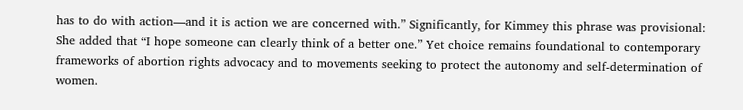has to do with action—and it is action we are concerned with.” Significantly, for Kimmey this phrase was provisional: She added that “I hope someone can clearly think of a better one.” Yet choice remains foundational to contemporary frameworks of abortion rights advocacy and to movements seeking to protect the autonomy and self-determination of women.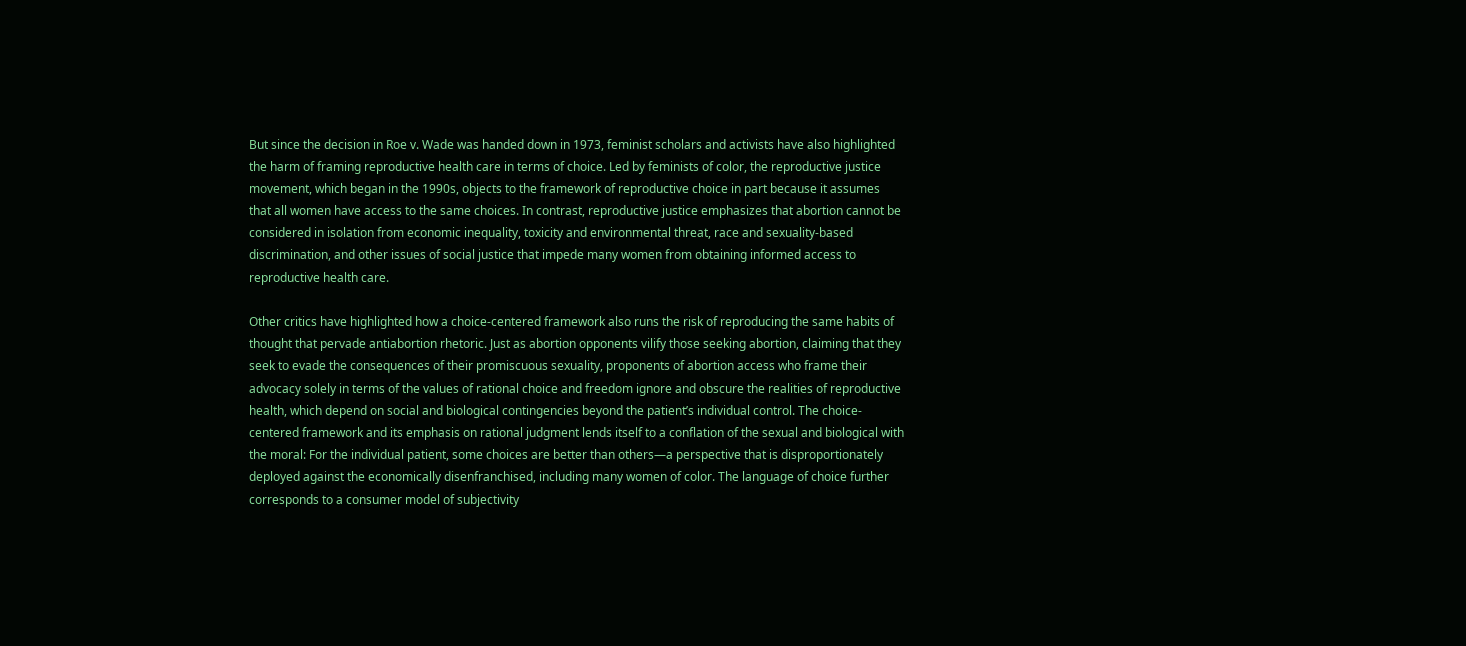But since the decision in Roe v. Wade was handed down in 1973, feminist scholars and activists have also highlighted the harm of framing reproductive health care in terms of choice. Led by feminists of color, the reproductive justice movement, which began in the 1990s, objects to the framework of reproductive choice in part because it assumes that all women have access to the same choices. In contrast, reproductive justice emphasizes that abortion cannot be considered in isolation from economic inequality, toxicity and environmental threat, race and sexuality-based discrimination, and other issues of social justice that impede many women from obtaining informed access to reproductive health care.

Other critics have highlighted how a choice-centered framework also runs the risk of reproducing the same habits of thought that pervade antiabortion rhetoric. Just as abortion opponents vilify those seeking abortion, claiming that they seek to evade the consequences of their promiscuous sexuality, proponents of abortion access who frame their advocacy solely in terms of the values of rational choice and freedom ignore and obscure the realities of reproductive health, which depend on social and biological contingencies beyond the patient’s individual control. The choice-centered framework and its emphasis on rational judgment lends itself to a conflation of the sexual and biological with the moral: For the individual patient, some choices are better than others—a perspective that is disproportionately deployed against the economically disenfranchised, including many women of color. The language of choice further corresponds to a consumer model of subjectivity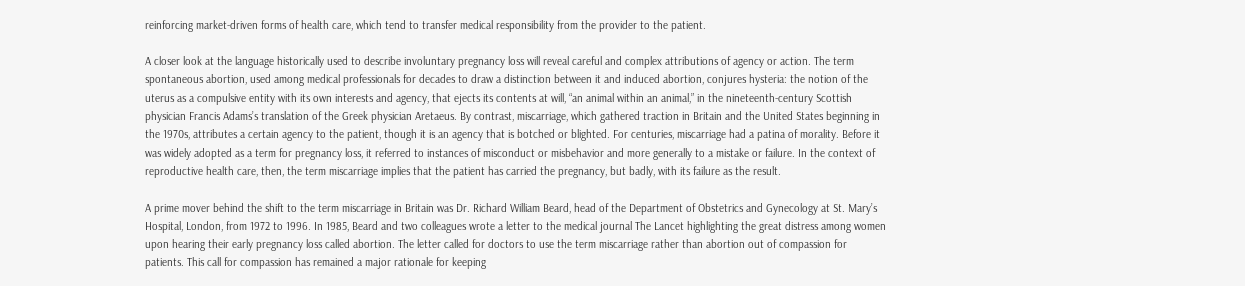reinforcing market-driven forms of health care, which tend to transfer medical responsibility from the provider to the patient.

A closer look at the language historically used to describe involuntary pregnancy loss will reveal careful and complex attributions of agency or action. The term spontaneous abortion, used among medical professionals for decades to draw a distinction between it and induced abortion, conjures hysteria: the notion of the uterus as a compulsive entity with its own interests and agency, that ejects its contents at will, “an animal within an animal,” in the nineteenth-century Scottish physician Francis Adams’s translation of the Greek physician Aretaeus. By contrast, miscarriage, which gathered traction in Britain and the United States beginning in the 1970s, attributes a certain agency to the patient, though it is an agency that is botched or blighted. For centuries, miscarriage had a patina of morality. Before it was widely adopted as a term for pregnancy loss, it referred to instances of misconduct or misbehavior and more generally to a mistake or failure. In the context of reproductive health care, then, the term miscarriage implies that the patient has carried the pregnancy, but badly, with its failure as the result.

A prime mover behind the shift to the term miscarriage in Britain was Dr. Richard William Beard, head of the Department of Obstetrics and Gynecology at St. Mary’s Hospital, London, from 1972 to 1996. In 1985, Beard and two colleagues wrote a letter to the medical journal The Lancet highlighting the great distress among women upon hearing their early pregnancy loss called abortion. The letter called for doctors to use the term miscarriage rather than abortion out of compassion for patients. This call for compassion has remained a major rationale for keeping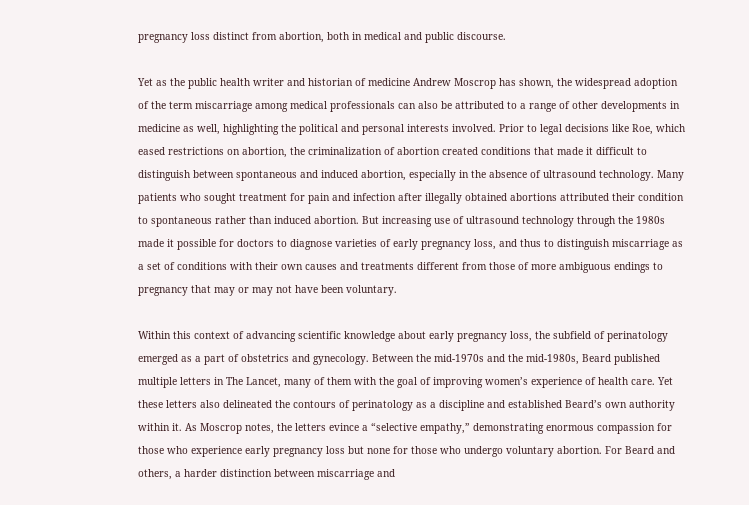pregnancy loss distinct from abortion, both in medical and public discourse.

Yet as the public health writer and historian of medicine Andrew Moscrop has shown, the widespread adoption of the term miscarriage among medical professionals can also be attributed to a range of other developments in medicine as well, highlighting the political and personal interests involved. Prior to legal decisions like Roe, which eased restrictions on abortion, the criminalization of abortion created conditions that made it difficult to distinguish between spontaneous and induced abortion, especially in the absence of ultrasound technology. Many patients who sought treatment for pain and infection after illegally obtained abortions attributed their condition to spontaneous rather than induced abortion. But increasing use of ultrasound technology through the 1980s made it possible for doctors to diagnose varieties of early pregnancy loss, and thus to distinguish miscarriage as a set of conditions with their own causes and treatments different from those of more ambiguous endings to pregnancy that may or may not have been voluntary.

Within this context of advancing scientific knowledge about early pregnancy loss, the subfield of perinatology emerged as a part of obstetrics and gynecology. Between the mid-1970s and the mid-1980s, Beard published multiple letters in The Lancet, many of them with the goal of improving women’s experience of health care. Yet these letters also delineated the contours of perinatology as a discipline and established Beard’s own authority within it. As Moscrop notes, the letters evince a “selective empathy,” demonstrating enormous compassion for those who experience early pregnancy loss but none for those who undergo voluntary abortion. For Beard and others, a harder distinction between miscarriage and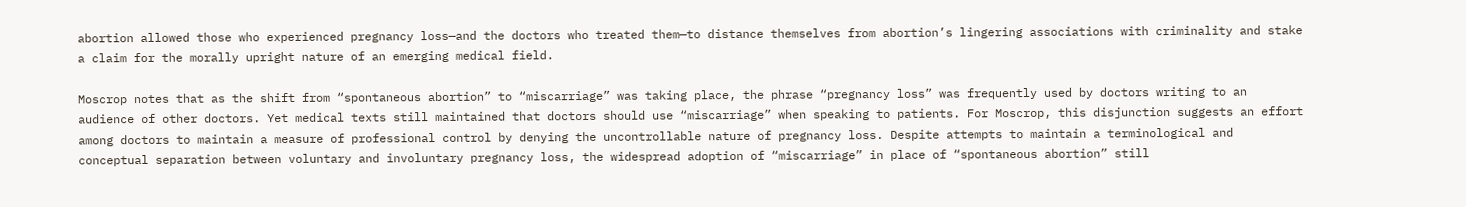abortion allowed those who experienced pregnancy loss—and the doctors who treated them—to distance themselves from abortion’s lingering associations with criminality and stake a claim for the morally upright nature of an emerging medical field.

Moscrop notes that as the shift from “spontaneous abortion” to “miscarriage” was taking place, the phrase “pregnancy loss” was frequently used by doctors writing to an audience of other doctors. Yet medical texts still maintained that doctors should use “miscarriage” when speaking to patients. For Moscrop, this disjunction suggests an effort among doctors to maintain a measure of professional control by denying the uncontrollable nature of pregnancy loss. Despite attempts to maintain a terminological and conceptual separation between voluntary and involuntary pregnancy loss, the widespread adoption of “miscarriage” in place of “spontaneous abortion” still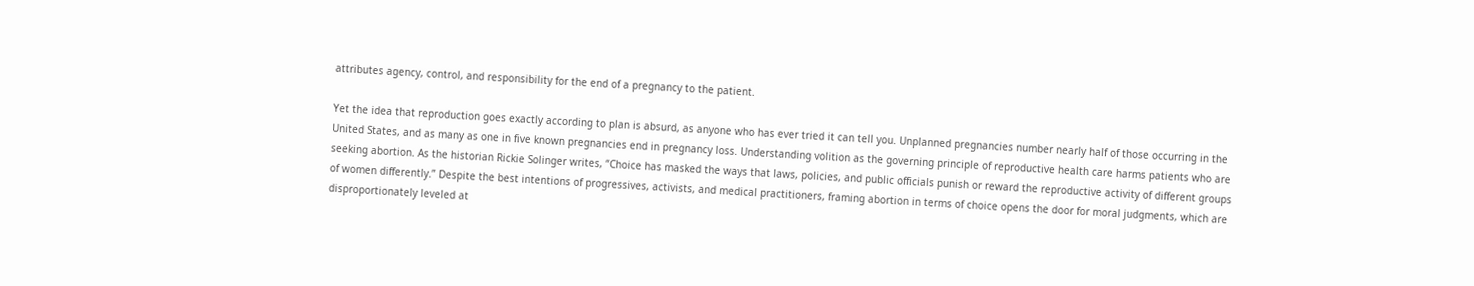attributes agency, control, and responsibility for the end of a pregnancy to the patient.

Yet the idea that reproduction goes exactly according to plan is absurd, as anyone who has ever tried it can tell you. Unplanned pregnancies number nearly half of those occurring in the United States, and as many as one in five known pregnancies end in pregnancy loss. Understanding volition as the governing principle of reproductive health care harms patients who are seeking abortion. As the historian Rickie Solinger writes, “Choice has masked the ways that laws, policies, and public officials punish or reward the reproductive activity of different groups of women differently.” Despite the best intentions of progressives, activists, and medical practitioners, framing abortion in terms of choice opens the door for moral judgments, which are disproportionately leveled at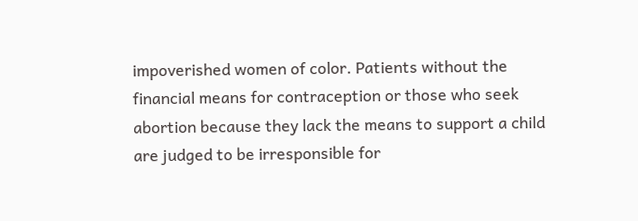impoverished women of color. Patients without the financial means for contraception or those who seek abortion because they lack the means to support a child are judged to be irresponsible for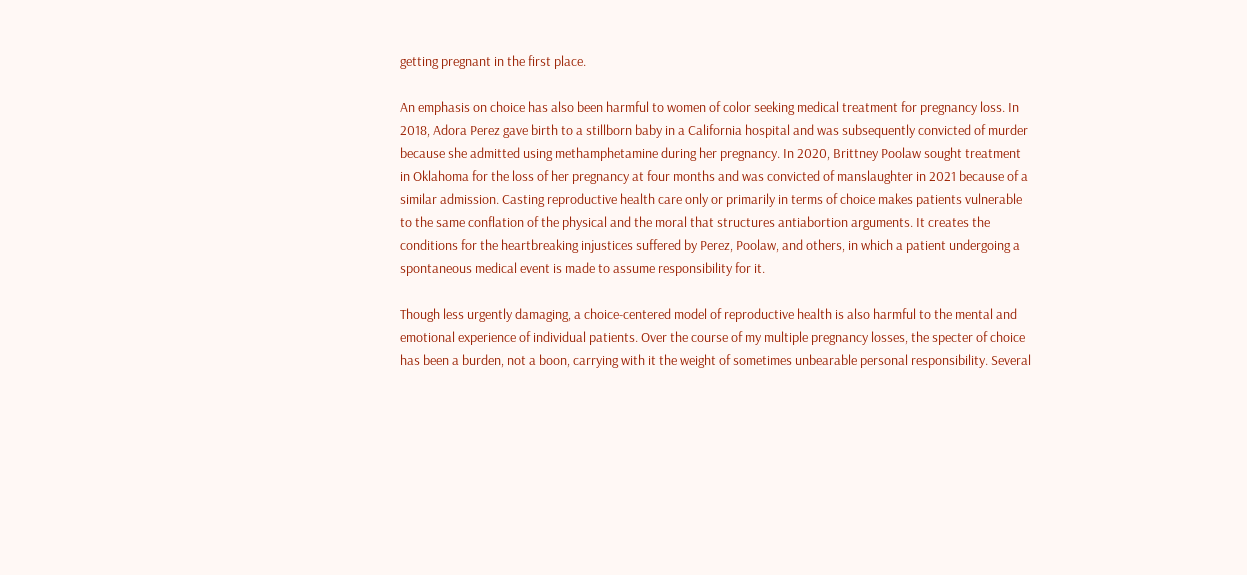getting pregnant in the first place.

An emphasis on choice has also been harmful to women of color seeking medical treatment for pregnancy loss. In 2018, Adora Perez gave birth to a stillborn baby in a California hospital and was subsequently convicted of murder because she admitted using methamphetamine during her pregnancy. In 2020, Brittney Poolaw sought treatment in Oklahoma for the loss of her pregnancy at four months and was convicted of manslaughter in 2021 because of a similar admission. Casting reproductive health care only or primarily in terms of choice makes patients vulnerable to the same conflation of the physical and the moral that structures antiabortion arguments. It creates the conditions for the heartbreaking injustices suffered by Perez, Poolaw, and others, in which a patient undergoing a spontaneous medical event is made to assume responsibility for it.

Though less urgently damaging, a choice-centered model of reproductive health is also harmful to the mental and emotional experience of individual patients. Over the course of my multiple pregnancy losses, the specter of choice has been a burden, not a boon, carrying with it the weight of sometimes unbearable personal responsibility. Several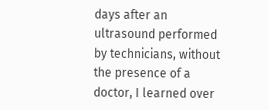days after an ultrasound performed by technicians, without the presence of a doctor, I learned over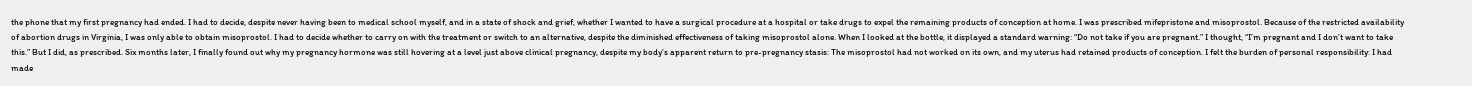the phone that my first pregnancy had ended. I had to decide, despite never having been to medical school myself, and in a state of shock and grief, whether I wanted to have a surgical procedure at a hospital or take drugs to expel the remaining products of conception at home. I was prescribed mifepristone and misoprostol. Because of the restricted availability of abortion drugs in Virginia, I was only able to obtain misoprostol. I had to decide whether to carry on with the treatment or switch to an alternative, despite the diminished effectiveness of taking misoprostol alone. When I looked at the bottle, it displayed a standard warning: “Do not take if you are pregnant.” I thought, “I’m pregnant and I don’t want to take this.” But I did, as prescribed. Six months later, I finally found out why my pregnancy hormone was still hovering at a level just above clinical pregnancy, despite my body’s apparent return to pre-pregnancy stasis: The misoprostol had not worked on its own, and my uterus had retained products of conception. I felt the burden of personal responsibility: I had made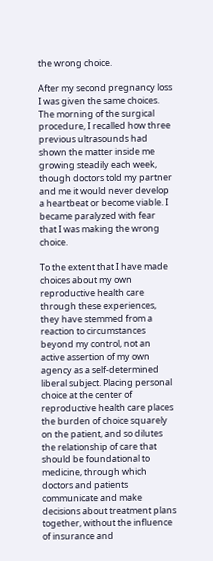the wrong choice.

After my second pregnancy loss I was given the same choices. The morning of the surgical procedure, I recalled how three previous ultrasounds had shown the matter inside me growing steadily each week, though doctors told my partner and me it would never develop a heartbeat or become viable. I became paralyzed with fear that I was making the wrong choice.

To the extent that I have made choices about my own reproductive health care through these experiences, they have stemmed from a reaction to circumstances beyond my control, not an active assertion of my own agency as a self-determined liberal subject. Placing personal choice at the center of reproductive health care places the burden of choice squarely on the patient, and so dilutes the relationship of care that should be foundational to medicine, through which doctors and patients communicate and make decisions about treatment plans together, without the influence of insurance and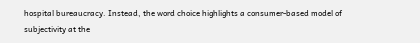hospital bureaucracy. Instead, the word choice highlights a consumer-based model of subjectivity at the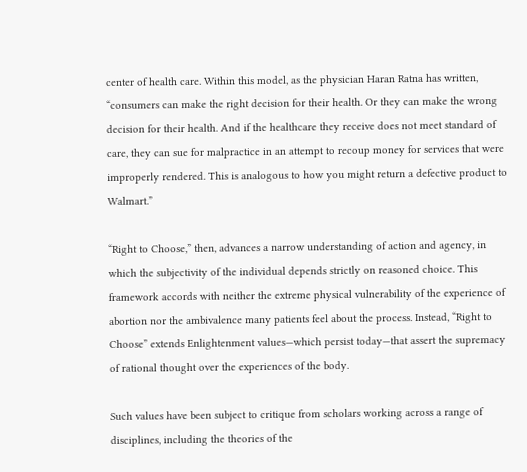center of health care. Within this model, as the physician Haran Ratna has written, “consumers can make the right decision for their health. Or they can make the wrong decision for their health. And if the healthcare they receive does not meet standard of care, they can sue for malpractice in an attempt to recoup money for services that were improperly rendered. This is analogous to how you might return a defective product to Walmart.”

“Right to Choose,” then, advances a narrow understanding of action and agency, in which the subjectivity of the individual depends strictly on reasoned choice. This framework accords with neither the extreme physical vulnerability of the experience of abortion nor the ambivalence many patients feel about the process. Instead, “Right to Choose” extends Enlightenment values—which persist today—that assert the supremacy of rational thought over the experiences of the body.

Such values have been subject to critique from scholars working across a range of disciplines, including the theories of the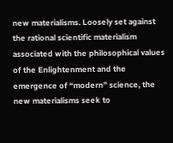new materialisms. Loosely set against the rational scientific materialism associated with the philosophical values of the Enlightenment and the emergence of “modern” science, the new materialisms seek to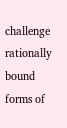challenge rationally bound forms of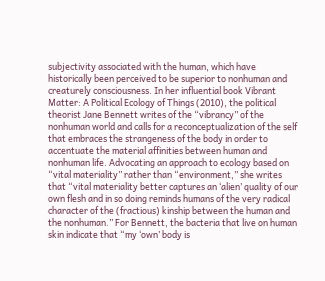subjectivity associated with the human, which have historically been perceived to be superior to nonhuman and creaturely consciousness. In her influential book Vibrant Matter: A Political Ecology of Things (2010), the political theorist Jane Bennett writes of the “vibrancy” of the nonhuman world and calls for a reconceptualization of the self that embraces the strangeness of the body in order to accentuate the material affinities between human and nonhuman life. Advocating an approach to ecology based on “vital materiality” rather than “environment,” she writes that “vital materiality better captures an ‘alien’ quality of our own flesh and in so doing reminds humans of the very radical character of the (fractious) kinship between the human and the nonhuman.” For Bennett, the bacteria that live on human skin indicate that “my ‘own’ body is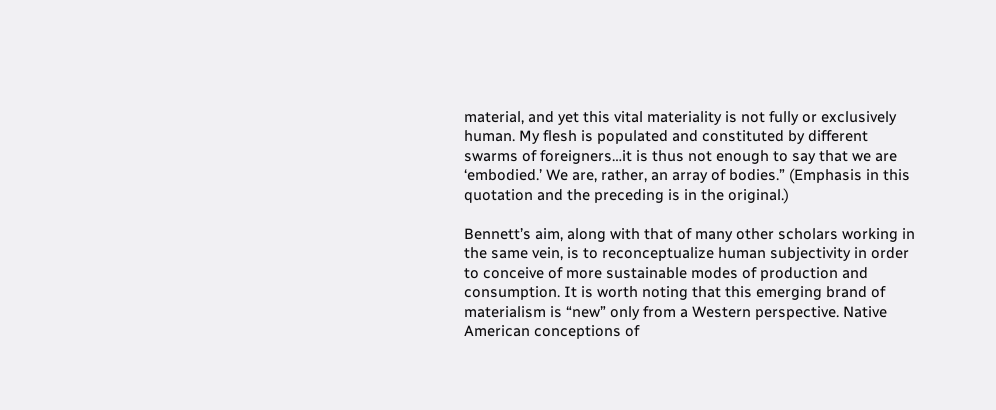material, and yet this vital materiality is not fully or exclusively human. My flesh is populated and constituted by different swarms of foreigners…it is thus not enough to say that we are ‘embodied.’ We are, rather, an array of bodies.” (Emphasis in this quotation and the preceding is in the original.)

Bennett’s aim, along with that of many other scholars working in the same vein, is to reconceptualize human subjectivity in order to conceive of more sustainable modes of production and consumption. It is worth noting that this emerging brand of materialism is “new” only from a Western perspective. Native American conceptions of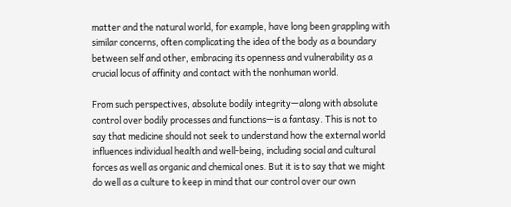matter and the natural world, for example, have long been grappling with similar concerns, often complicating the idea of the body as a boundary between self and other, embracing its openness and vulnerability as a crucial locus of affinity and contact with the nonhuman world.

From such perspectives, absolute bodily integrity—along with absolute control over bodily processes and functions—is a fantasy. This is not to say that medicine should not seek to understand how the external world influences individual health and well-being, including social and cultural forces as well as organic and chemical ones. But it is to say that we might do well as a culture to keep in mind that our control over our own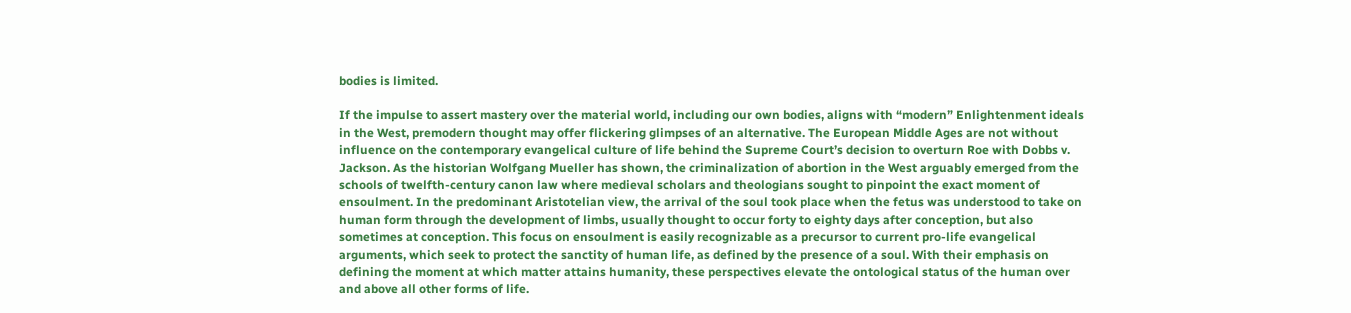bodies is limited.

If the impulse to assert mastery over the material world, including our own bodies, aligns with “modern” Enlightenment ideals in the West, premodern thought may offer flickering glimpses of an alternative. The European Middle Ages are not without influence on the contemporary evangelical culture of life behind the Supreme Court’s decision to overturn Roe with Dobbs v. Jackson. As the historian Wolfgang Mueller has shown, the criminalization of abortion in the West arguably emerged from the schools of twelfth-century canon law where medieval scholars and theologians sought to pinpoint the exact moment of ensoulment. In the predominant Aristotelian view, the arrival of the soul took place when the fetus was understood to take on human form through the development of limbs, usually thought to occur forty to eighty days after conception, but also sometimes at conception. This focus on ensoulment is easily recognizable as a precursor to current pro-life evangelical arguments, which seek to protect the sanctity of human life, as defined by the presence of a soul. With their emphasis on defining the moment at which matter attains humanity, these perspectives elevate the ontological status of the human over and above all other forms of life.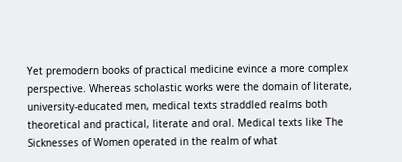Yet premodern books of practical medicine evince a more complex perspective. Whereas scholastic works were the domain of literate, university-educated men, medical texts straddled realms both theoretical and practical, literate and oral. Medical texts like The Sicknesses of Women operated in the realm of what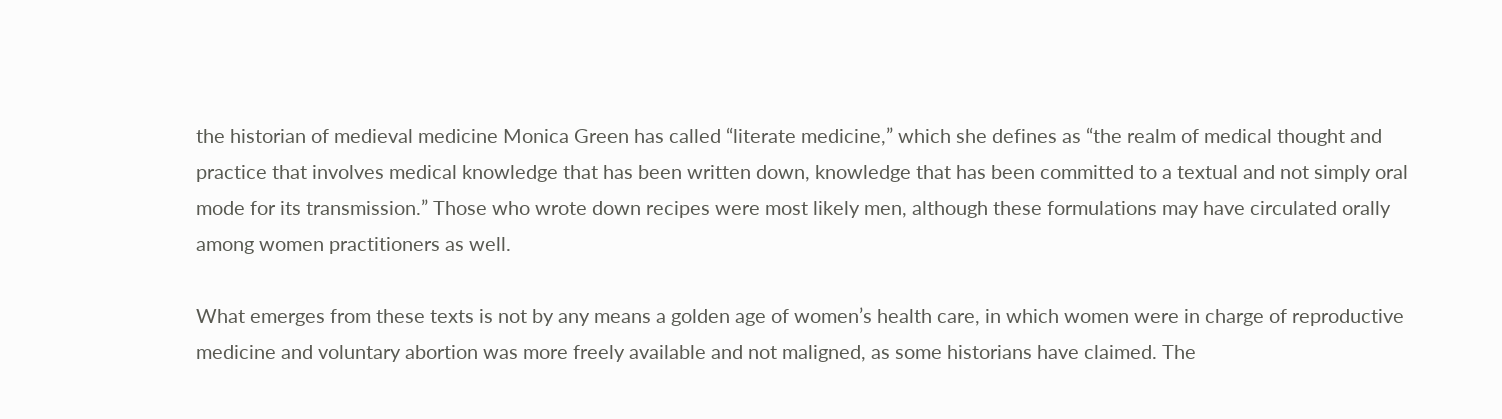the historian of medieval medicine Monica Green has called “literate medicine,” which she defines as “the realm of medical thought and practice that involves medical knowledge that has been written down, knowledge that has been committed to a textual and not simply oral mode for its transmission.” Those who wrote down recipes were most likely men, although these formulations may have circulated orally among women practitioners as well.

What emerges from these texts is not by any means a golden age of women’s health care, in which women were in charge of reproductive medicine and voluntary abortion was more freely available and not maligned, as some historians have claimed. The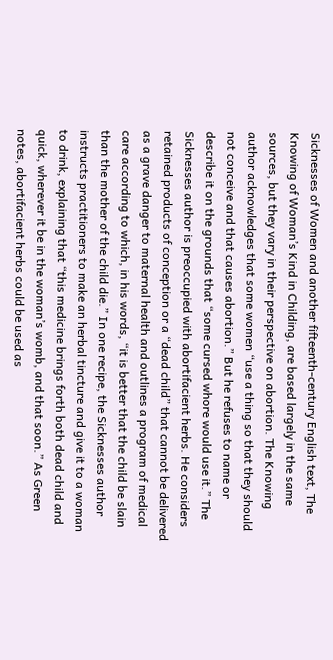Sicknesses of Women and another fifteenth-century English text, The Knowing of Woman’s Kind in Childing, are based largely in the same sources, but they vary in their perspective on abortion. The Knowing author acknowledges that some women “use a thing so that they should not conceive and that causes abortion.” But he refuses to name or describe it on the grounds that “some cursed whore would use it.” The Sicknesses author is preoccupied with abortifacient herbs. He considers retained products of conception or a “dead child” that cannot be delivered as a grave danger to maternal health and outlines a program of medical care according to which, in his words, “it is better that the child be slain than the mother of the child die.” In one recipe, the Sicknesses author instructs practitioners to make an herbal tincture and give it to a woman to drink, explaining that “this medicine brings forth both dead child and quick, wherever it be in the woman’s womb, and that soon.” As Green notes, abortifacient herbs could be used as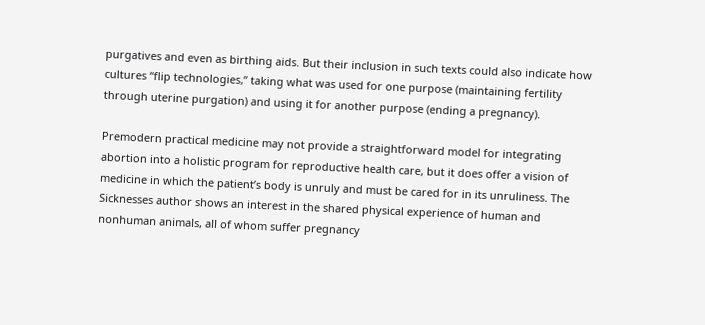purgatives and even as birthing aids. But their inclusion in such texts could also indicate how cultures “flip technologies,” taking what was used for one purpose (maintaining fertility through uterine purgation) and using it for another purpose (ending a pregnancy).

Premodern practical medicine may not provide a straightforward model for integrating abortion into a holistic program for reproductive health care, but it does offer a vision of medicine in which the patient’s body is unruly and must be cared for in its unruliness. The Sicknesses author shows an interest in the shared physical experience of human and nonhuman animals, all of whom suffer pregnancy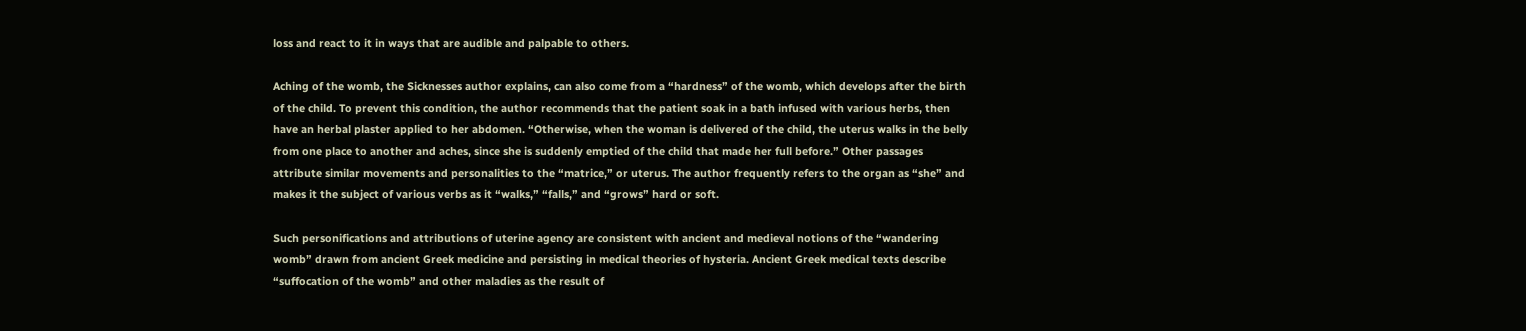loss and react to it in ways that are audible and palpable to others.

Aching of the womb, the Sicknesses author explains, can also come from a “hardness” of the womb, which develops after the birth of the child. To prevent this condition, the author recommends that the patient soak in a bath infused with various herbs, then have an herbal plaster applied to her abdomen. “Otherwise, when the woman is delivered of the child, the uterus walks in the belly from one place to another and aches, since she is suddenly emptied of the child that made her full before.” Other passages attribute similar movements and personalities to the “matrice,” or uterus. The author frequently refers to the organ as “she” and makes it the subject of various verbs as it “walks,” “falls,” and “grows” hard or soft.

Such personifications and attributions of uterine agency are consistent with ancient and medieval notions of the “wandering womb” drawn from ancient Greek medicine and persisting in medical theories of hysteria. Ancient Greek medical texts describe “suffocation of the womb” and other maladies as the result of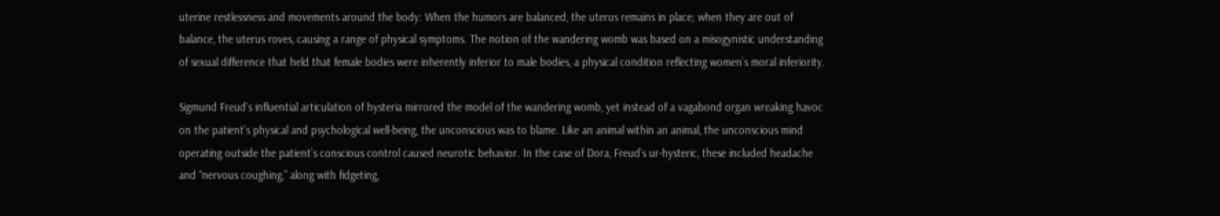uterine restlessness and movements around the body: When the humors are balanced, the uterus remains in place; when they are out of balance, the uterus roves, causing a range of physical symptoms. The notion of the wandering womb was based on a misogynistic understanding of sexual difference that held that female bodies were inherently inferior to male bodies, a physical condition reflecting women’s moral inferiority.

Sigmund Freud’s influential articulation of hysteria mirrored the model of the wandering womb, yet instead of a vagabond organ wreaking havoc on the patient’s physical and psychological well-being, the unconscious was to blame. Like an animal within an animal, the unconscious mind operating outside the patient’s conscious control caused neurotic behavior. In the case of Dora, Freud’s ur-hysteric, these included headache and “nervous coughing,” along with fidgeting,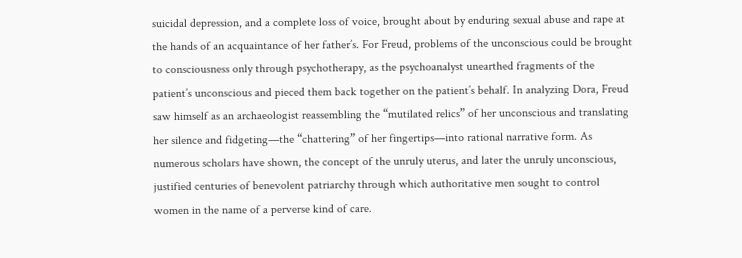suicidal depression, and a complete loss of voice, brought about by enduring sexual abuse and rape at the hands of an acquaintance of her father’s. For Freud, problems of the unconscious could be brought to consciousness only through psychotherapy, as the psychoanalyst unearthed fragments of the patient’s unconscious and pieced them back together on the patient’s behalf. In analyzing Dora, Freud saw himself as an archaeologist reassembling the “mutilated relics” of her unconscious and translating her silence and fidgeting—the “chattering” of her fingertips—into rational narrative form. As numerous scholars have shown, the concept of the unruly uterus, and later the unruly unconscious, justified centuries of benevolent patriarchy through which authoritative men sought to control women in the name of a perverse kind of care.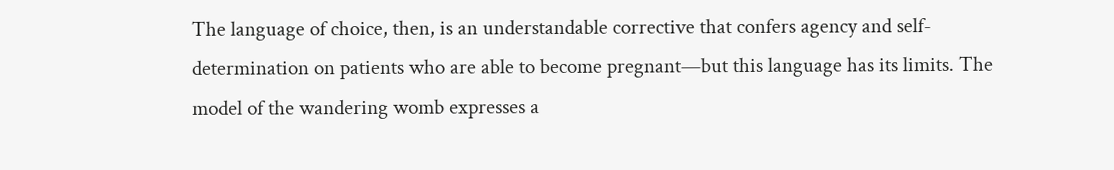The language of choice, then, is an understandable corrective that confers agency and self-determination on patients who are able to become pregnant—but this language has its limits. The model of the wandering womb expresses a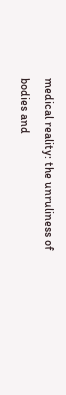medical reality: the unruliness of bodies and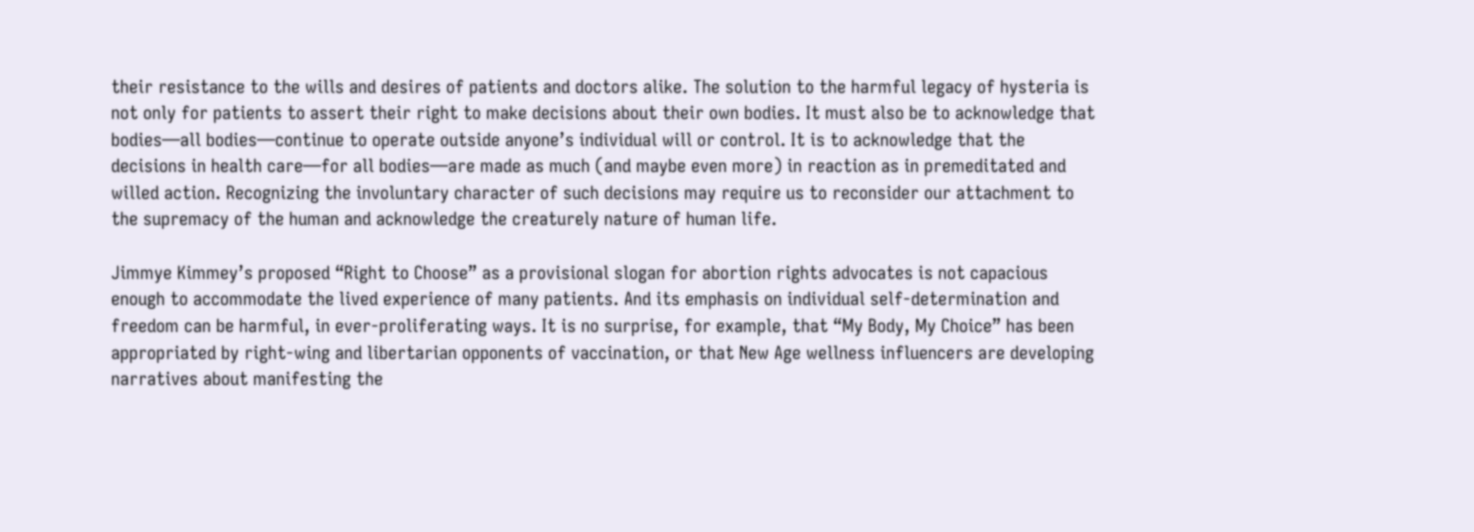their resistance to the wills and desires of patients and doctors alike. The solution to the harmful legacy of hysteria is not only for patients to assert their right to make decisions about their own bodies. It must also be to acknowledge that bodies—all bodies—continue to operate outside anyone’s individual will or control. It is to acknowledge that the decisions in health care—for all bodies—are made as much (and maybe even more) in reaction as in premeditated and willed action. Recognizing the involuntary character of such decisions may require us to reconsider our attachment to the supremacy of the human and acknowledge the creaturely nature of human life.

Jimmye Kimmey’s proposed “Right to Choose” as a provisional slogan for abortion rights advocates is not capacious enough to accommodate the lived experience of many patients. And its emphasis on individual self-determination and freedom can be harmful, in ever-proliferating ways. It is no surprise, for example, that “My Body, My Choice” has been appropriated by right-wing and libertarian opponents of vaccination, or that New Age wellness influencers are developing narratives about manifesting the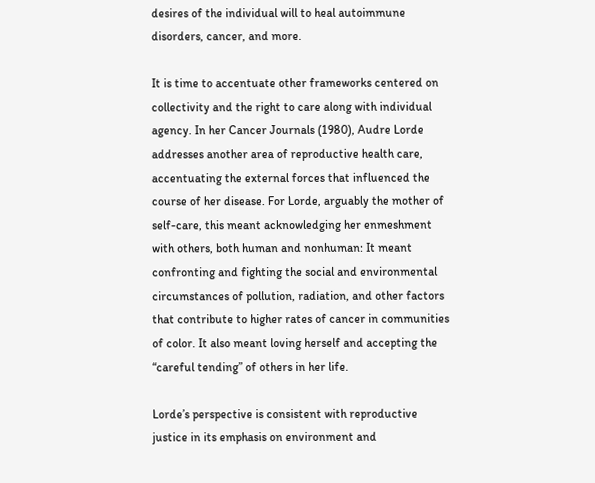desires of the individual will to heal autoimmune disorders, cancer, and more.

It is time to accentuate other frameworks centered on collectivity and the right to care along with individual agency. In her Cancer Journals (1980), Audre Lorde addresses another area of reproductive health care, accentuating the external forces that influenced the course of her disease. For Lorde, arguably the mother of self-care, this meant acknowledging her enmeshment with others, both human and nonhuman: It meant confronting and fighting the social and environmental circumstances of pollution, radiation, and other factors that contribute to higher rates of cancer in communities of color. It also meant loving herself and accepting the “careful tending” of others in her life.

Lorde’s perspective is consistent with reproductive justice in its emphasis on environment and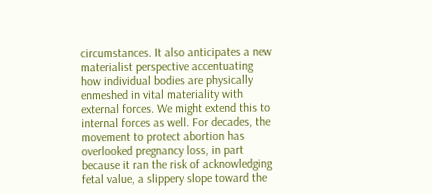circumstances. It also anticipates a new materialist perspective accentuating how individual bodies are physically enmeshed in vital materiality with external forces. We might extend this to internal forces as well. For decades, the movement to protect abortion has overlooked pregnancy loss, in part because it ran the risk of acknowledging fetal value, a slippery slope toward the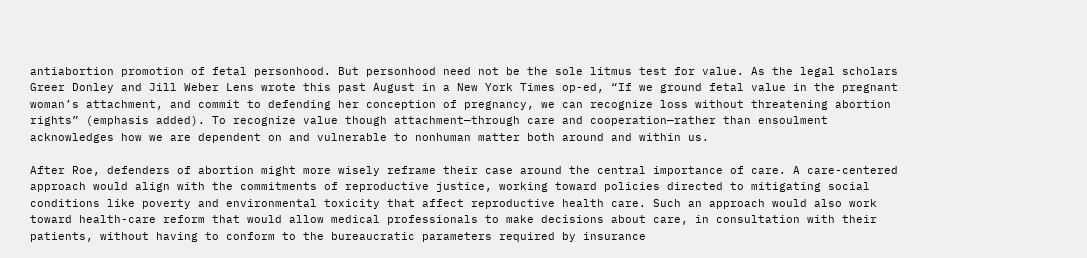antiabortion promotion of fetal personhood. But personhood need not be the sole litmus test for value. As the legal scholars Greer Donley and Jill Weber Lens wrote this past August in a New York Times op-ed, “If we ground fetal value in the pregnant woman’s attachment, and commit to defending her conception of pregnancy, we can recognize loss without threatening abortion rights” (emphasis added). To recognize value though attachment—through care and cooperation—rather than ensoulment acknowledges how we are dependent on and vulnerable to nonhuman matter both around and within us.

After Roe, defenders of abortion might more wisely reframe their case around the central importance of care. A care-centered approach would align with the commitments of reproductive justice, working toward policies directed to mitigating social conditions like poverty and environmental toxicity that affect reproductive health care. Such an approach would also work toward health-care reform that would allow medical professionals to make decisions about care, in consultation with their patients, without having to conform to the bureaucratic parameters required by insurance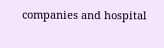companies and hospital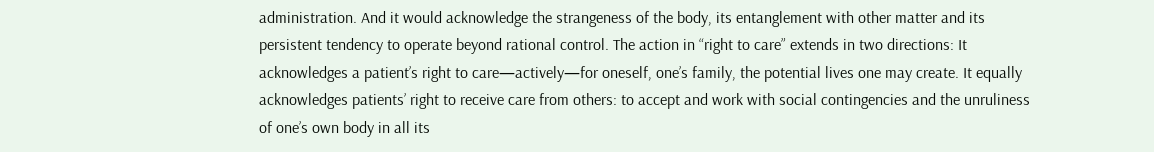administration. And it would acknowledge the strangeness of the body, its entanglement with other matter and its persistent tendency to operate beyond rational control. The action in “right to care” extends in two directions: It acknowledges a patient’s right to care—actively—for oneself, one’s family, the potential lives one may create. It equally acknowledges patients’ right to receive care from others: to accept and work with social contingencies and the unruliness of one’s own body in all its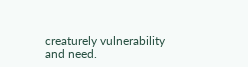creaturely vulnerability and need.